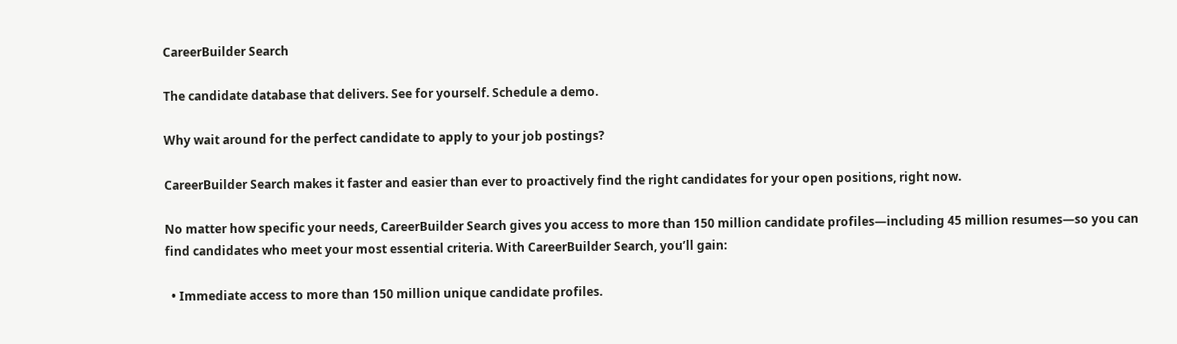CareerBuilder Search

The candidate database that delivers. See for yourself. Schedule a demo.

Why wait around for the perfect candidate to apply to your job postings?

CareerBuilder Search makes it faster and easier than ever to proactively find the right candidates for your open positions, right now.

No matter how specific your needs, CareerBuilder Search gives you access to more than 150 million candidate profiles—including 45 million resumes—so you can find candidates who meet your most essential criteria. With CareerBuilder Search, you’ll gain:

  • Immediate access to more than 150 million unique candidate profiles.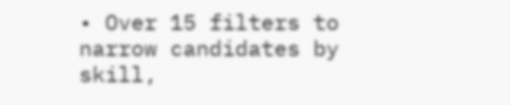• Over 15 filters to narrow candidates by skill,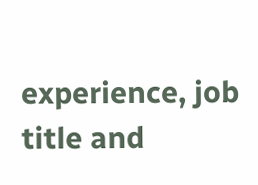experience, job title and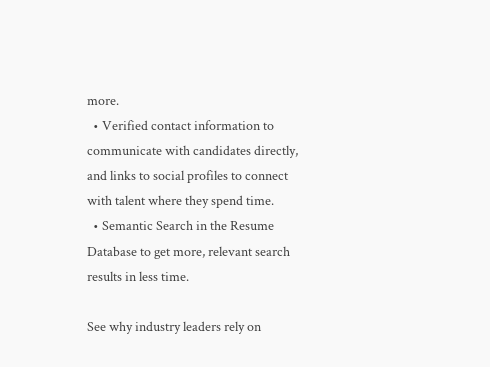more.
  • Verified contact information to communicate with candidates directly, and links to social profiles to connect with talent where they spend time.
  • Semantic Search in the Resume Database to get more, relevant search results in less time.

See why industry leaders rely on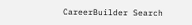CareerBuilder Search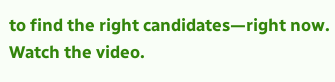to find the right candidates—right now. Watch the video.